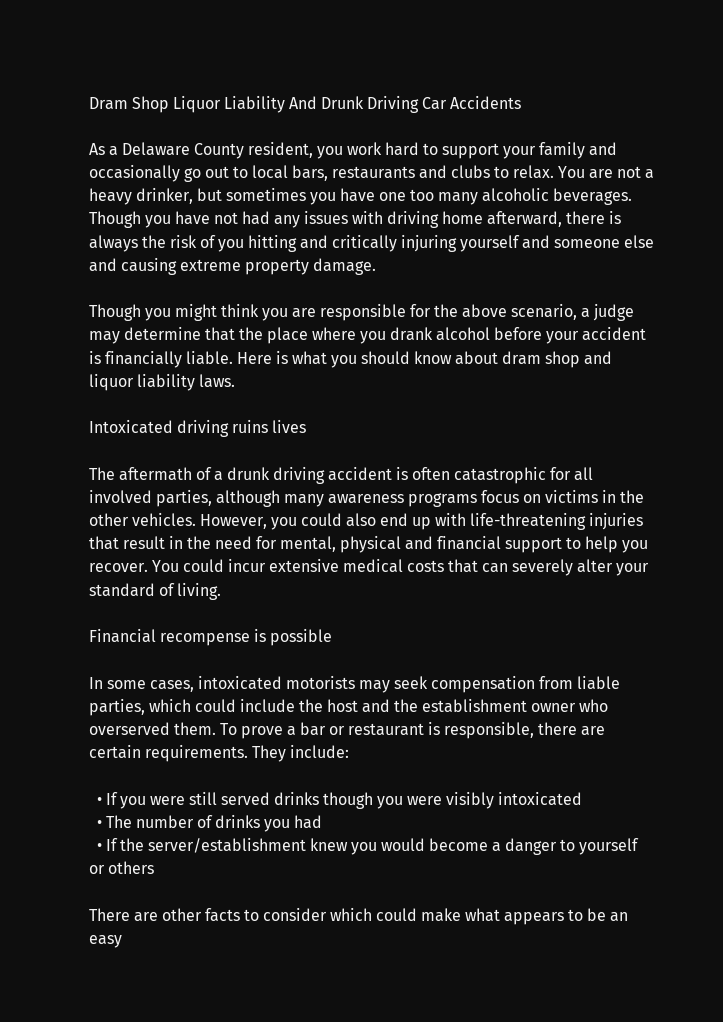Dram Shop Liquor Liability And Drunk Driving Car Accidents

As a Delaware County resident, you work hard to support your family and occasionally go out to local bars, restaurants and clubs to relax. You are not a heavy drinker, but sometimes you have one too many alcoholic beverages. Though you have not had any issues with driving home afterward, there is always the risk of you hitting and critically injuring yourself and someone else and causing extreme property damage.

Though you might think you are responsible for the above scenario, a judge may determine that the place where you drank alcohol before your accident is financially liable. Here is what you should know about dram shop and liquor liability laws.

Intoxicated driving ruins lives

The aftermath of a drunk driving accident is often catastrophic for all involved parties, although many awareness programs focus on victims in the other vehicles. However, you could also end up with life-threatening injuries that result in the need for mental, physical and financial support to help you recover. You could incur extensive medical costs that can severely alter your standard of living.

Financial recompense is possible

In some cases, intoxicated motorists may seek compensation from liable parties, which could include the host and the establishment owner who overserved them. To prove a bar or restaurant is responsible, there are certain requirements. They include:

  • If you were still served drinks though you were visibly intoxicated
  • The number of drinks you had
  • If the server/establishment knew you would become a danger to yourself or others

There are other facts to consider which could make what appears to be an easy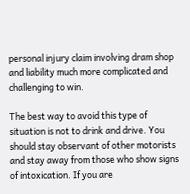personal injury claim involving dram shop and liability much more complicated and challenging to win.

The best way to avoid this type of situation is not to drink and drive. You should stay observant of other motorists and stay away from those who show signs of intoxication. If you are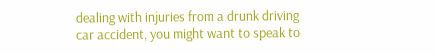dealing with injuries from a drunk driving car accident, you might want to speak to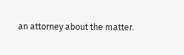an attorney about the matter.